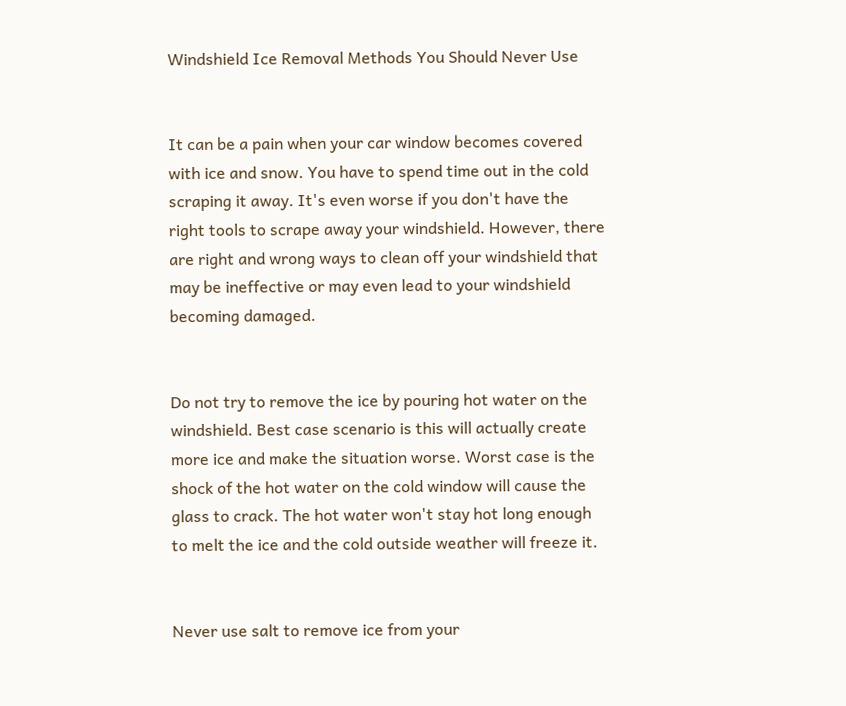Windshield Ice Removal Methods You Should Never Use


It can be a pain when your car window becomes covered with ice and snow. You have to spend time out in the cold scraping it away. It's even worse if you don't have the right tools to scrape away your windshield. However, there are right and wrong ways to clean off your windshield that may be ineffective or may even lead to your windshield becoming damaged.


Do not try to remove the ice by pouring hot water on the windshield. Best case scenario is this will actually create more ice and make the situation worse. Worst case is the shock of the hot water on the cold window will cause the glass to crack. The hot water won't stay hot long enough to melt the ice and the cold outside weather will freeze it.


Never use salt to remove ice from your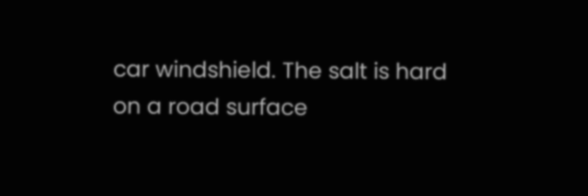car windshield. The salt is hard on a road surface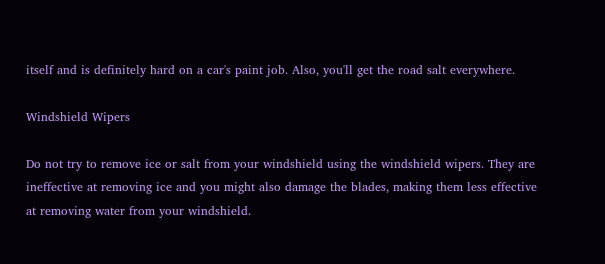itself and is definitely hard on a car's paint job. Also, you'll get the road salt everywhere.

Windshield Wipers

Do not try to remove ice or salt from your windshield using the windshield wipers. They are ineffective at removing ice and you might also damage the blades, making them less effective at removing water from your windshield.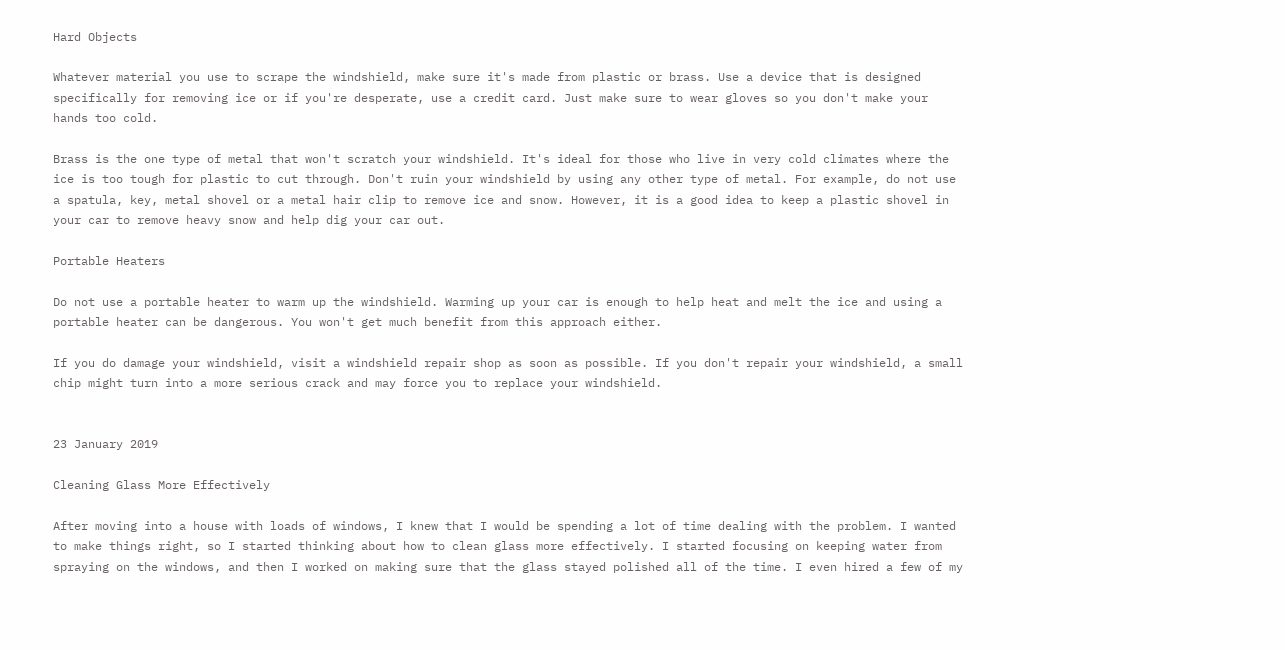Hard Objects

Whatever material you use to scrape the windshield, make sure it's made from plastic or brass. Use a device that is designed specifically for removing ice or if you're desperate, use a credit card. Just make sure to wear gloves so you don't make your hands too cold.

Brass is the one type of metal that won't scratch your windshield. It's ideal for those who live in very cold climates where the ice is too tough for plastic to cut through. Don't ruin your windshield by using any other type of metal. For example, do not use a spatula, key, metal shovel or a metal hair clip to remove ice and snow. However, it is a good idea to keep a plastic shovel in your car to remove heavy snow and help dig your car out.

Portable Heaters

Do not use a portable heater to warm up the windshield. Warming up your car is enough to help heat and melt the ice and using a portable heater can be dangerous. You won't get much benefit from this approach either.

If you do damage your windshield, visit a windshield repair shop as soon as possible. If you don't repair your windshield, a small chip might turn into a more serious crack and may force you to replace your windshield.


23 January 2019

Cleaning Glass More Effectively

After moving into a house with loads of windows, I knew that I would be spending a lot of time dealing with the problem. I wanted to make things right, so I started thinking about how to clean glass more effectively. I started focusing on keeping water from spraying on the windows, and then I worked on making sure that the glass stayed polished all of the time. I even hired a few of my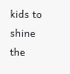kids to shine the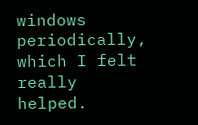windows periodically, which I felt really helped.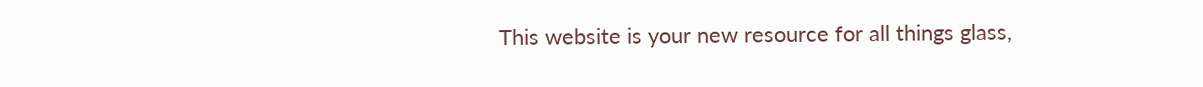This website is your new resource for all things glass,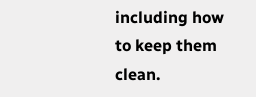including how to keep them clean.